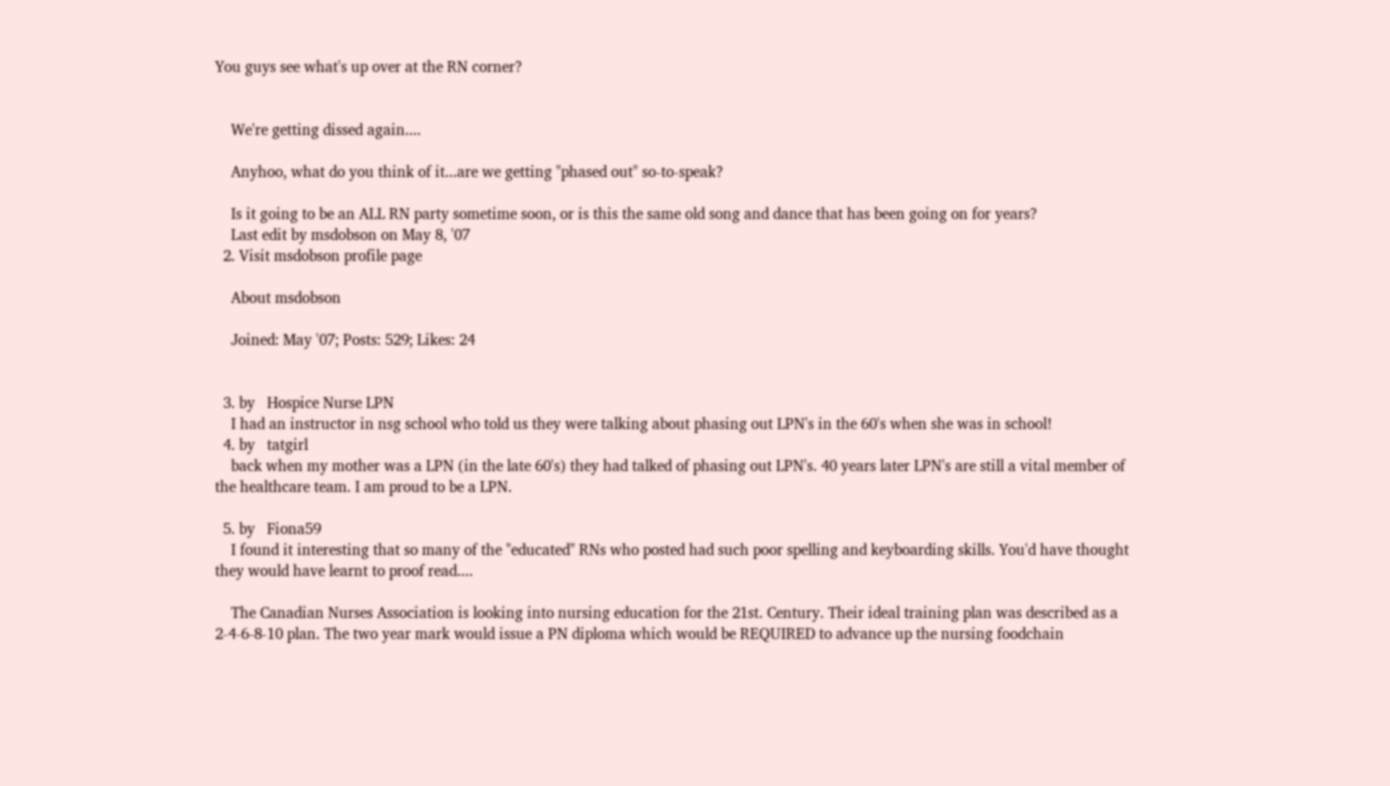You guys see what's up over at the RN corner?


    We're getting dissed again....

    Anyhoo, what do you think of it...are we getting "phased out" so-to-speak?

    Is it going to be an ALL RN party sometime soon, or is this the same old song and dance that has been going on for years?
    Last edit by msdobson on May 8, '07
  2. Visit msdobson profile page

    About msdobson

    Joined: May '07; Posts: 529; Likes: 24


  3. by   Hospice Nurse LPN
    I had an instructor in nsg school who told us they were talking about phasing out LPN's in the 60's when she was in school!
  4. by   tatgirl
    back when my mother was a LPN (in the late 60's) they had talked of phasing out LPN's. 40 years later LPN's are still a vital member of the healthcare team. I am proud to be a LPN.

  5. by   Fiona59
    I found it interesting that so many of the "educated" RNs who posted had such poor spelling and keyboarding skills. You'd have thought they would have learnt to proof read....

    The Canadian Nurses Association is looking into nursing education for the 21st. Century. Their ideal training plan was described as a 2-4-6-8-10 plan. The two year mark would issue a PN diploma which would be REQUIRED to advance up the nursing foodchain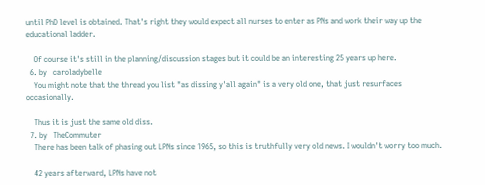until PhD level is obtained. That's right they would expect all nurses to enter as PNs and work their way up the educational ladder.

    Of course it's still in the planning/discussion stages but it could be an interesting 25 years up here.
  6. by   caroladybelle
    You might note that the thread you list "as dissing y'all again" is a very old one, that just resurfaces occasionally.

    Thus it is just the same old diss.
  7. by   TheCommuter
    There has been talk of phasing out LPNs since 1965, so this is truthfully very old news. I wouldn't worry too much.

    42 years afterward, LPNs have not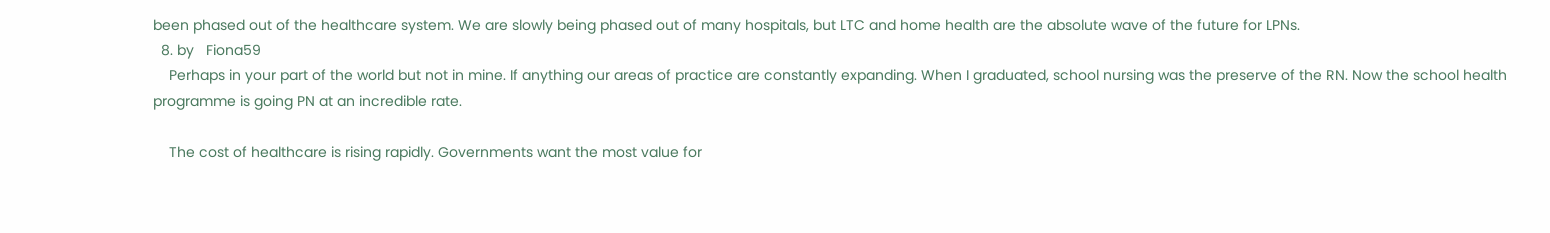been phased out of the healthcare system. We are slowly being phased out of many hospitals, but LTC and home health are the absolute wave of the future for LPNs.
  8. by   Fiona59
    Perhaps in your part of the world but not in mine. If anything our areas of practice are constantly expanding. When I graduated, school nursing was the preserve of the RN. Now the school health programme is going PN at an incredible rate.

    The cost of healthcare is rising rapidly. Governments want the most value for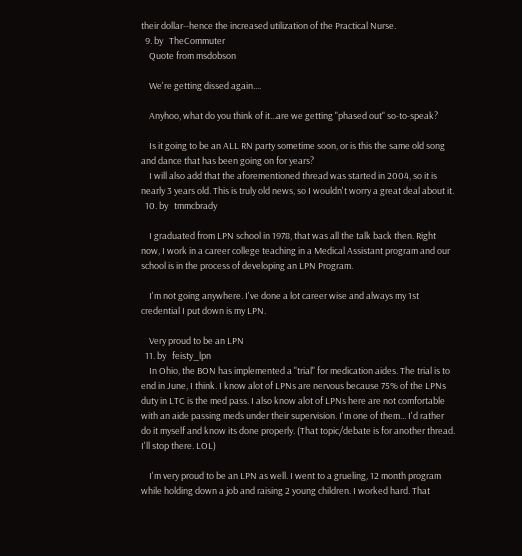their dollar--hence the increased utilization of the Practical Nurse.
  9. by   TheCommuter
    Quote from msdobson

    We're getting dissed again....

    Anyhoo, what do you think of it...are we getting "phased out" so-to-speak?

    Is it going to be an ALL RN party sometime soon, or is this the same old song and dance that has been going on for years?
    I will also add that the aforementioned thread was started in 2004, so it is nearly 3 years old. This is truly old news, so I wouldn't worry a great deal about it.
  10. by   tmmcbrady

    I graduated from LPN school in 1978, that was all the talk back then. Right now, I work in a career college teaching in a Medical Assistant program and our school is in the process of developing an LPN Program.

    I'm not going anywhere. I've done a lot career wise and always my 1st credential I put down is my LPN.

    Very proud to be an LPN
  11. by   feisty_lpn
    In Ohio, the BON has implemented a "trial" for medication aides. The trial is to end in June, I think. I know alot of LPNs are nervous because 75% of the LPNs duty in LTC is the med pass. I also know alot of LPNs here are not comfortable with an aide passing meds under their supervision. I'm one of them... I'd rather do it myself and know its done properly. (That topic/debate is for another thread. I'll stop there. LOL)

    I'm very proud to be an LPN as well. I went to a grueling, 12 month program while holding down a job and raising 2 young children. I worked hard. That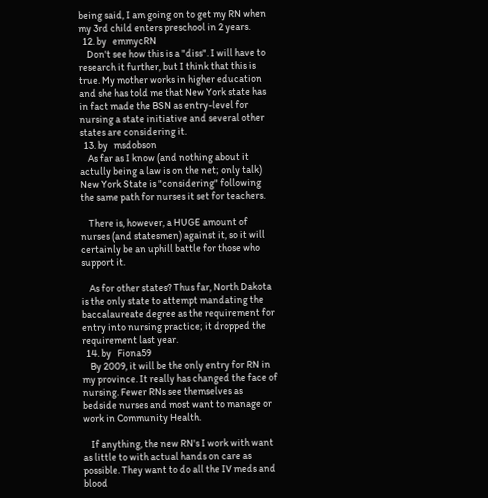being said, I am going on to get my RN when my 3rd child enters preschool in 2 years.
  12. by   emmycRN
    Don't see how this is a "diss". I will have to research it further, but I think that this is true. My mother works in higher education and she has told me that New York state has in fact made the BSN as entry-level for nursing a state initiative and several other states are considering it.
  13. by   msdobson
    As far as I know (and nothing about it actully being a law is on the net; only talk) New York State is "considering" following the same path for nurses it set for teachers.

    There is, however, a HUGE amount of nurses (and statesmen) against it, so it will certainly be an uphill battle for those who support it.

    As for other states? Thus far, North Dakota is the only state to attempt mandating the baccalaureate degree as the requirement for entry into nursing practice; it dropped the requirement last year.
  14. by   Fiona59
    By 2009, it will be the only entry for RN in my province. It really has changed the face of nursing. Fewer RNs see themselves as bedside nurses and most want to manage or work in Community Health.

    If anything, the new RN's I work with want as little to with actual hands on care as possible. They want to do all the IV meds and blood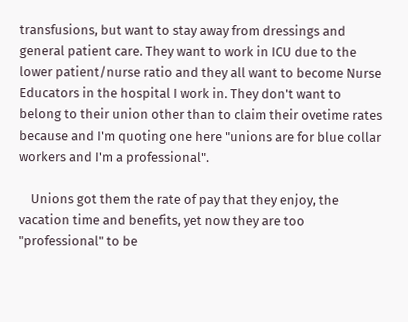transfusions, but want to stay away from dressings and general patient care. They want to work in ICU due to the lower patient/nurse ratio and they all want to become Nurse Educators in the hospital I work in. They don't want to belong to their union other than to claim their ovetime rates because and I'm quoting one here "unions are for blue collar workers and I'm a professional".

    Unions got them the rate of pay that they enjoy, the vacation time and benefits, yet now they are too "professional" to be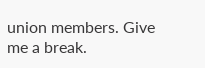union members. Give me a break.